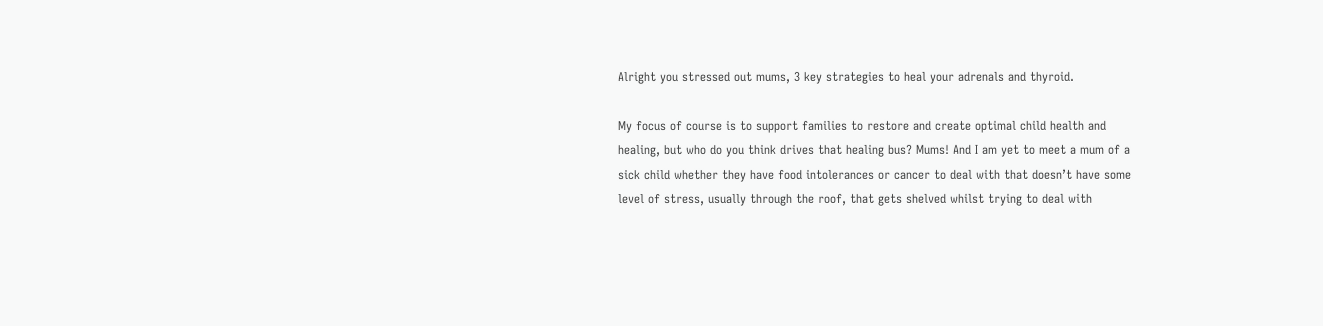Alright you stressed out mums, 3 key strategies to heal your adrenals and thyroid.

My focus of course is to support families to restore and create optimal child health and healing, but who do you think drives that healing bus? Mums! And I am yet to meet a mum of a sick child whether they have food intolerances or cancer to deal with that doesn’t have some level of stress, usually through the roof, that gets shelved whilst trying to deal with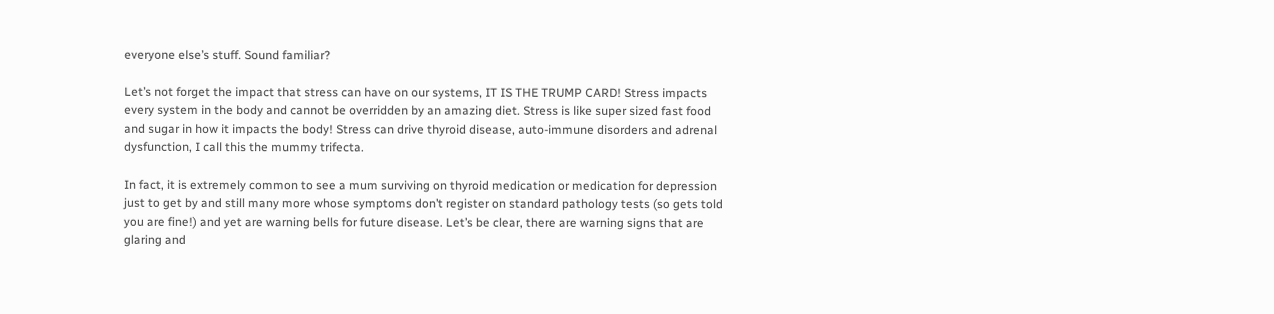everyone else’s stuff. Sound familiar?

Let’s not forget the impact that stress can have on our systems, IT IS THE TRUMP CARD! Stress impacts every system in the body and cannot be overridden by an amazing diet. Stress is like super sized fast food and sugar in how it impacts the body! Stress can drive thyroid disease, auto-immune disorders and adrenal dysfunction, I call this the mummy trifecta.

In fact, it is extremely common to see a mum surviving on thyroid medication or medication for depression just to get by and still many more whose symptoms don’t register on standard pathology tests (so gets told you are fine!) and yet are warning bells for future disease. Let’s be clear, there are warning signs that are glaring and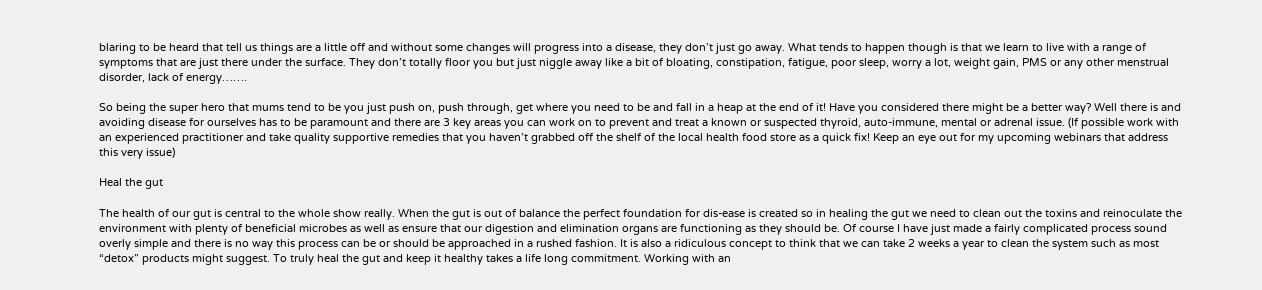blaring to be heard that tell us things are a little off and without some changes will progress into a disease, they don’t just go away. What tends to happen though is that we learn to live with a range of symptoms that are just there under the surface. They don’t totally floor you but just niggle away like a bit of bloating, constipation, fatigue, poor sleep, worry a lot, weight gain, PMS or any other menstrual disorder, lack of energy…….

So being the super hero that mums tend to be you just push on, push through, get where you need to be and fall in a heap at the end of it! Have you considered there might be a better way? Well there is and avoiding disease for ourselves has to be paramount and there are 3 key areas you can work on to prevent and treat a known or suspected thyroid, auto-immune, mental or adrenal issue. (If possible work with an experienced practitioner and take quality supportive remedies that you haven’t grabbed off the shelf of the local health food store as a quick fix! Keep an eye out for my upcoming webinars that address this very issue)

Heal the gut

The health of our gut is central to the whole show really. When the gut is out of balance the perfect foundation for dis-ease is created so in healing the gut we need to clean out the toxins and reinoculate the environment with plenty of beneficial microbes as well as ensure that our digestion and elimination organs are functioning as they should be. Of course I have just made a fairly complicated process sound overly simple and there is no way this process can be or should be approached in a rushed fashion. It is also a ridiculous concept to think that we can take 2 weeks a year to clean the system such as most “detox” products might suggest. To truly heal the gut and keep it healthy takes a life long commitment. Working with an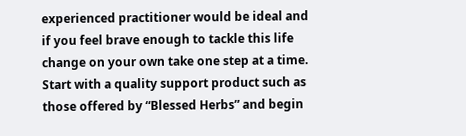experienced practitioner would be ideal and if you feel brave enough to tackle this life change on your own take one step at a time. Start with a quality support product such as those offered by “Blessed Herbs” and begin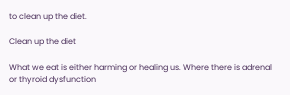to clean up the diet.

Clean up the diet

What we eat is either harming or healing us. Where there is adrenal or thyroid dysfunction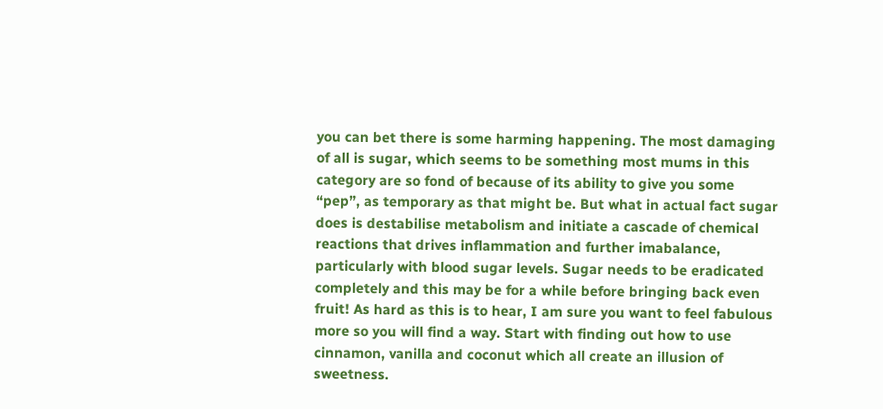you can bet there is some harming happening. The most damaging of all is sugar, which seems to be something most mums in this category are so fond of because of its ability to give you some “pep”, as temporary as that might be. But what in actual fact sugar does is destabilise metabolism and initiate a cascade of chemical reactions that drives inflammation and further imabalance, particularly with blood sugar levels. Sugar needs to be eradicated completely and this may be for a while before bringing back even fruit! As hard as this is to hear, I am sure you want to feel fabulous more so you will find a way. Start with finding out how to use cinnamon, vanilla and coconut which all create an illusion of sweetness.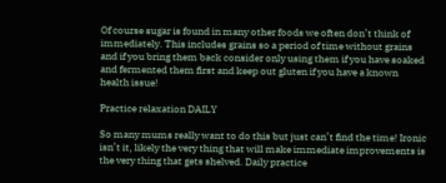Of course sugar is found in many other foods we often don’t think of immediately. This includes grains so a period of time without grains and if you bring them back consider only using them if you have soaked and fermented them first and keep out gluten if you have a known health issue!

Practice relaxation DAILY

So many mums really want to do this but just can’t find the time! Ironic isn’t it, likely the very thing that will make immediate improvements is the very thing that gets shelved. Daily practice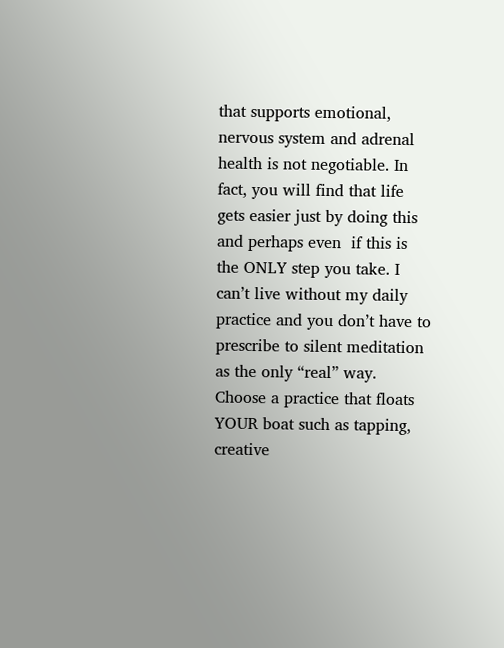that supports emotional, nervous system and adrenal health is not negotiable. In fact, you will find that life gets easier just by doing this and perhaps even  if this is the ONLY step you take. I can’t live without my daily practice and you don’t have to prescribe to silent meditation as the only “real” way. Choose a practice that floats YOUR boat such as tapping, creative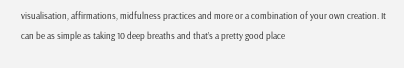visualisation, affirmations, midfulness practices and more or a combination of your own creation. It can be as simple as taking 10 deep breaths and that’s a pretty good place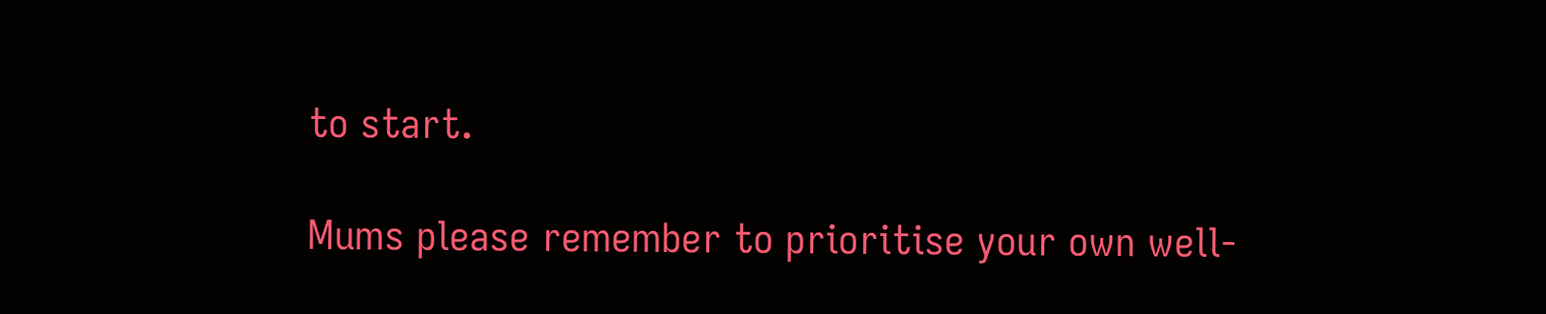to start.

Mums please remember to prioritise your own well-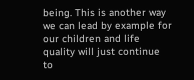being. This is another way we can lead by example for our children and life quality will just continue to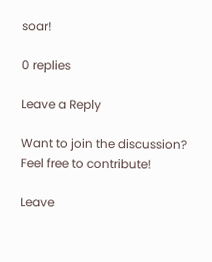soar!

0 replies

Leave a Reply

Want to join the discussion?
Feel free to contribute!

Leave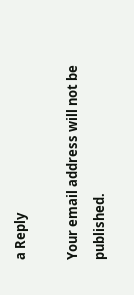a Reply

Your email address will not be published.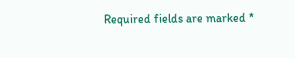Required fields are marked *